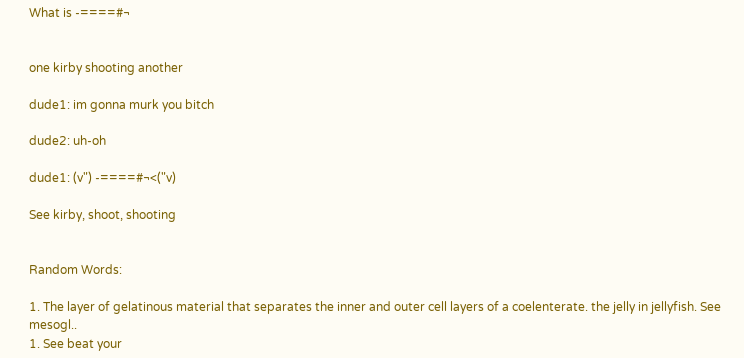What is -====#¬


one kirby shooting another

dude1: im gonna murk you bitch

dude2: uh-oh

dude1: (v") -====#¬<("v)

See kirby, shoot, shooting


Random Words:

1. The layer of gelatinous material that separates the inner and outer cell layers of a coelenterate. the jelly in jellyfish. See mesogl..
1. See beat your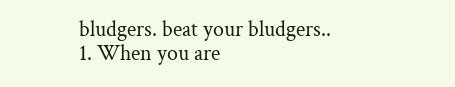bludgers. beat your bludgers..
1. When you are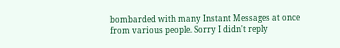bombarded with many Instant Messages at once from various people. Sorry I didn't reply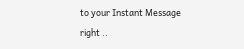to your Instant Message right ..